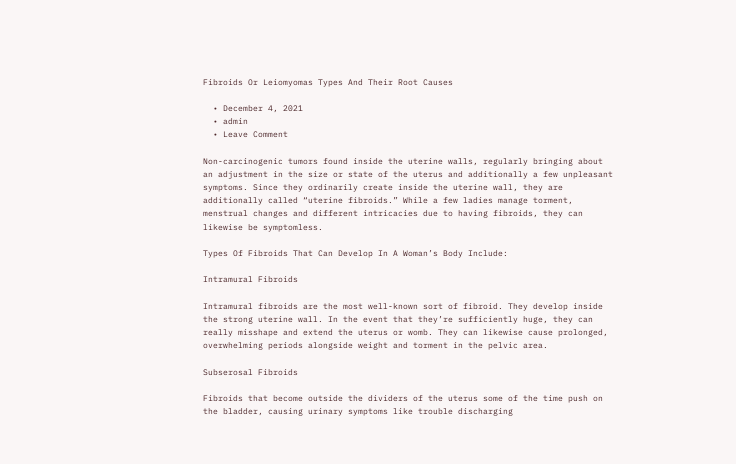Fibroids Or Leiomyomas Types And Their Root Causes

  • December 4, 2021
  • admin
  • Leave Comment

Non-carcinogenic tumors found inside the uterine walls, regularly bringing about an adjustment in the size or state of the uterus and additionally a few unpleasant symptoms. Since they ordinarily create inside the uterine wall, they are additionally called “uterine fibroids.” While a few ladies manage torment, menstrual changes and different intricacies due to having fibroids, they can likewise be symptomless.

Types Of Fibroids That Can Develop In A Woman’s Body Include:

Intramural Fibroids

Intramural fibroids are the most well-known sort of fibroid. They develop inside the strong uterine wall. In the event that they’re sufficiently huge, they can really misshape and extend the uterus or womb. They can likewise cause prolonged, overwhelming periods alongside weight and torment in the pelvic area.

Subserosal Fibroids

Fibroids that become outside the dividers of the uterus some of the time push on the bladder, causing urinary symptoms like trouble discharging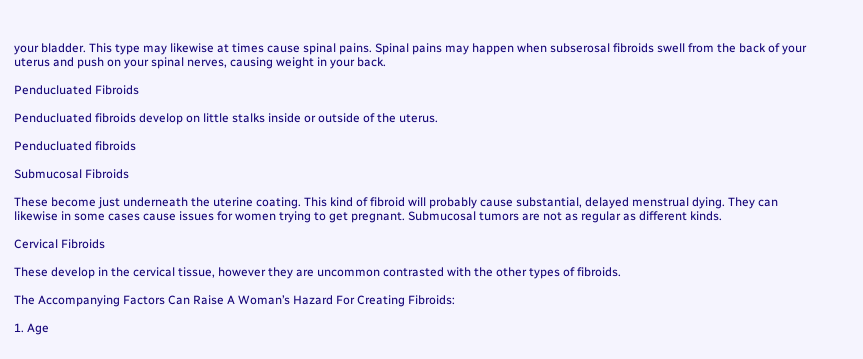your bladder. This type may likewise at times cause spinal pains. Spinal pains may happen when subserosal fibroids swell from the back of your uterus and push on your spinal nerves, causing weight in your back.

Penducluated Fibroids

Penducluated fibroids develop on little stalks inside or outside of the uterus.

Penducluated fibroids

Submucosal Fibroids

These become just underneath the uterine coating. This kind of fibroid will probably cause substantial, delayed menstrual dying. They can likewise in some cases cause issues for women trying to get pregnant. Submucosal tumors are not as regular as different kinds.

Cervical Fibroids

These develop in the cervical tissue, however they are uncommon contrasted with the other types of fibroids.

The Accompanying Factors Can Raise A Woman’s Hazard For Creating Fibroids:

1. Age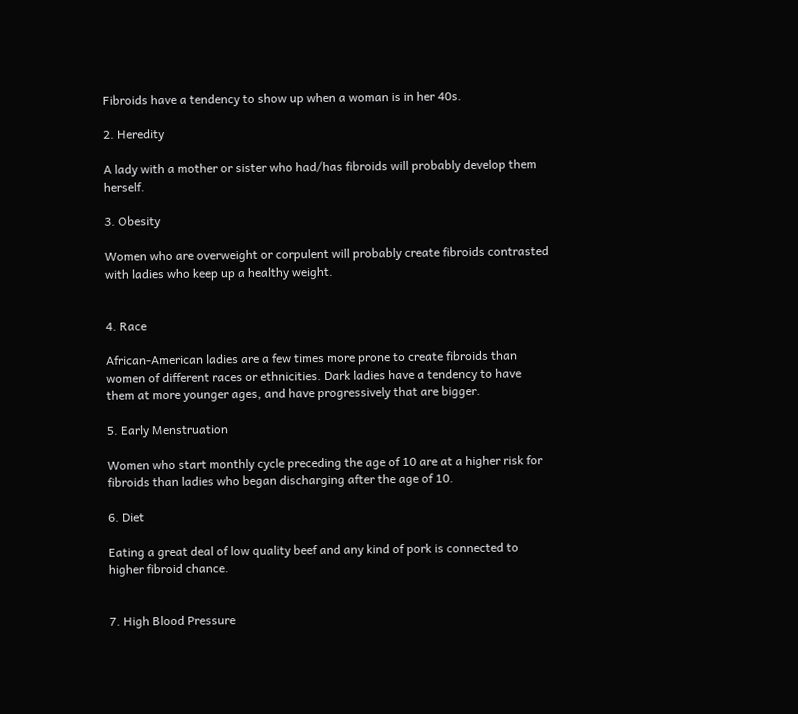Fibroids have a tendency to show up when a woman is in her 40s.

2. Heredity

A lady with a mother or sister who had/has fibroids will probably develop them herself.

3. Obesity

Women who are overweight or corpulent will probably create fibroids contrasted with ladies who keep up a healthy weight.


4. Race

African-American ladies are a few times more prone to create fibroids than women of different races or ethnicities. Dark ladies have a tendency to have them at more younger ages, and have progressively that are bigger.

5. Early Menstruation

Women who start monthly cycle preceding the age of 10 are at a higher risk for fibroids than ladies who began discharging after the age of 10.

6. Diet

Eating a great deal of low quality beef and any kind of pork is connected to higher fibroid chance.


7. High Blood Pressure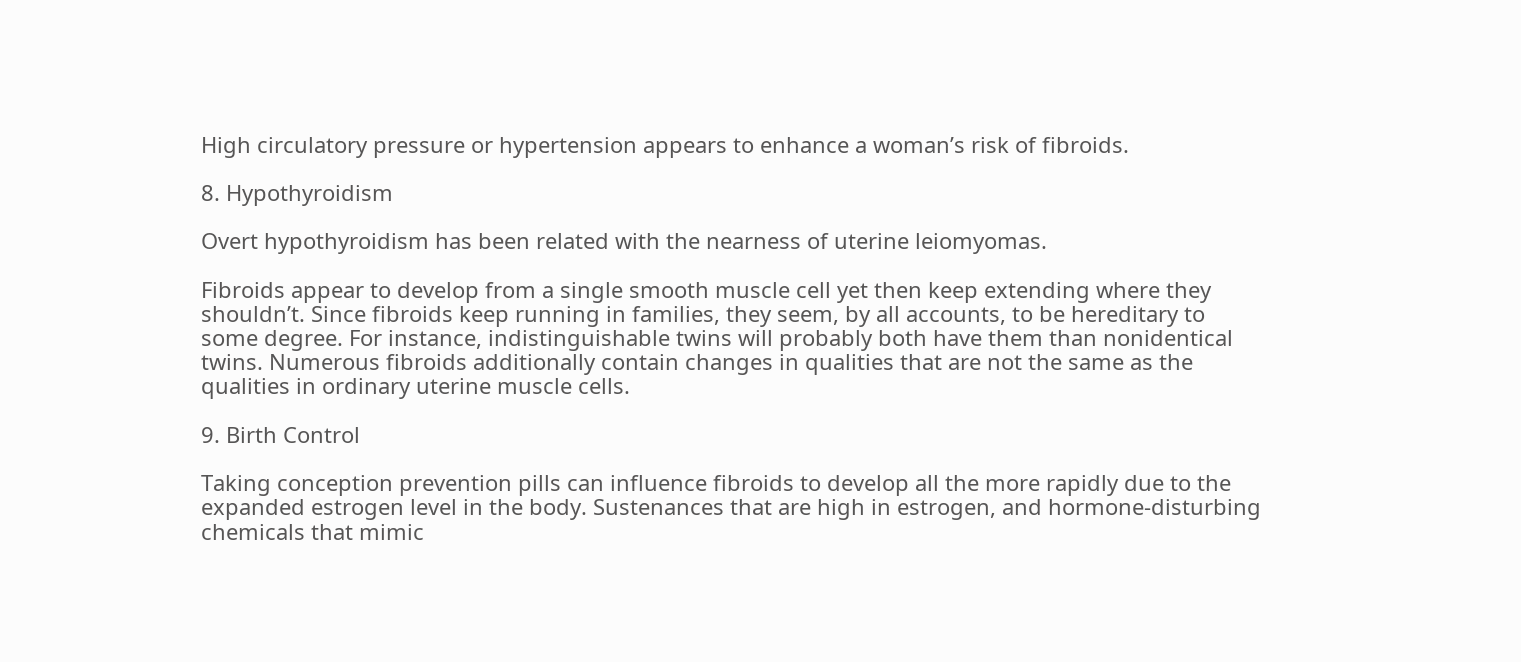High circulatory pressure or hypertension appears to enhance a woman’s risk of fibroids.

8. Hypothyroidism

Overt hypothyroidism has been related with the nearness of uterine leiomyomas.

Fibroids appear to develop from a single smooth muscle cell yet then keep extending where they shouldn’t. Since fibroids keep running in families, they seem, by all accounts, to be hereditary to some degree. For instance, indistinguishable twins will probably both have them than nonidentical twins. Numerous fibroids additionally contain changes in qualities that are not the same as the qualities in ordinary uterine muscle cells.

9. Birth Control

Taking conception prevention pills can influence fibroids to develop all the more rapidly due to the expanded estrogen level in the body. Sustenances that are high in estrogen, and hormone-disturbing chemicals that mimic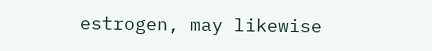estrogen, may likewise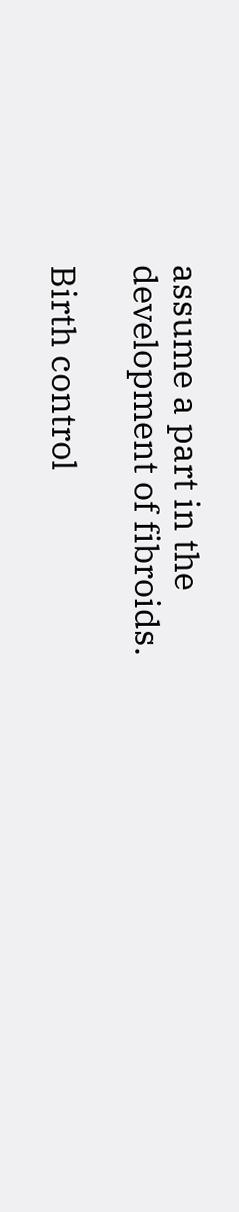assume a part in the development of fibroids.

Birth control